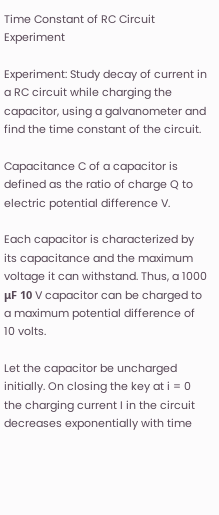Time Constant of RC Circuit Experiment

Experiment: Study decay of current in a RC circuit while charging the capacitor, using a galvanometer and find the time constant of the circuit.

Capacitance C of a capacitor is defined as the ratio of charge Q to electric potential difference V.

Each capacitor is characterized by its capacitance and the maximum voltage it can withstand. Thus, a 1000 μF 10 V capacitor can be charged to a maximum potential difference of 10 volts.

Let the capacitor be uncharged initially. On closing the key at i = 0 the charging current I in the circuit decreases exponentially with time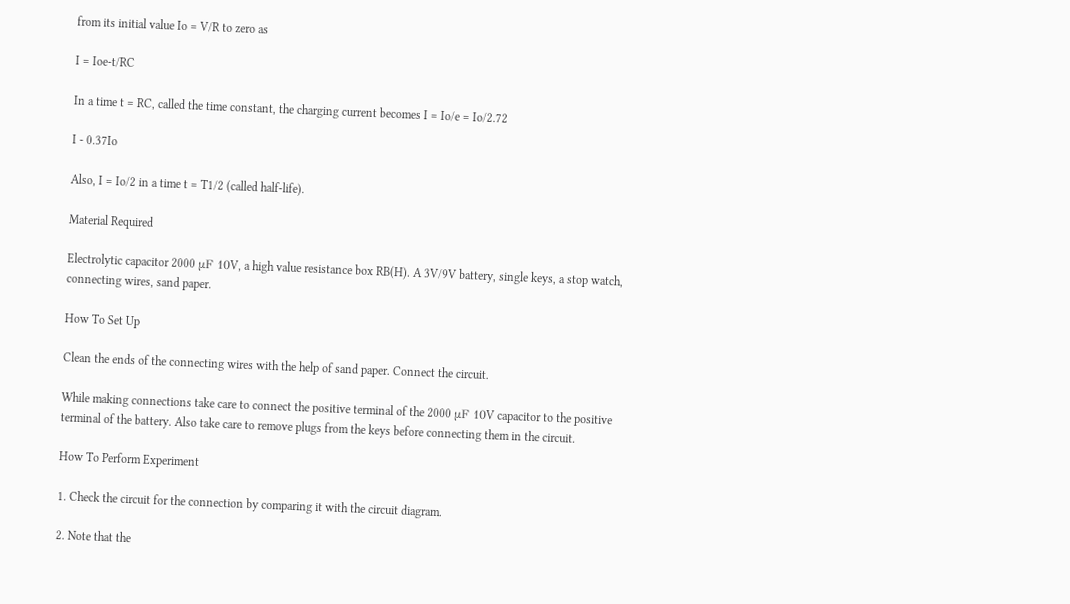from its initial value Io = V/R to zero as

I = Ioe-t/RC

In a time t = RC, called the time constant, the charging current becomes I = Io/e = Io/2.72

I - 0.37Io

Also, I = Io/2 in a time t = T1/2 (called half-life).

Material Required

Electrolytic capacitor 2000 μF 10V, a high value resistance box RB(H). A 3V/9V battery, single keys, a stop watch, connecting wires, sand paper.

How To Set Up

Clean the ends of the connecting wires with the help of sand paper. Connect the circuit.

While making connections take care to connect the positive terminal of the 2000 μF 10V capacitor to the positive terminal of the battery. Also take care to remove plugs from the keys before connecting them in the circuit.

How To Perform Experiment

1. Check the circuit for the connection by comparing it with the circuit diagram.

2. Note that the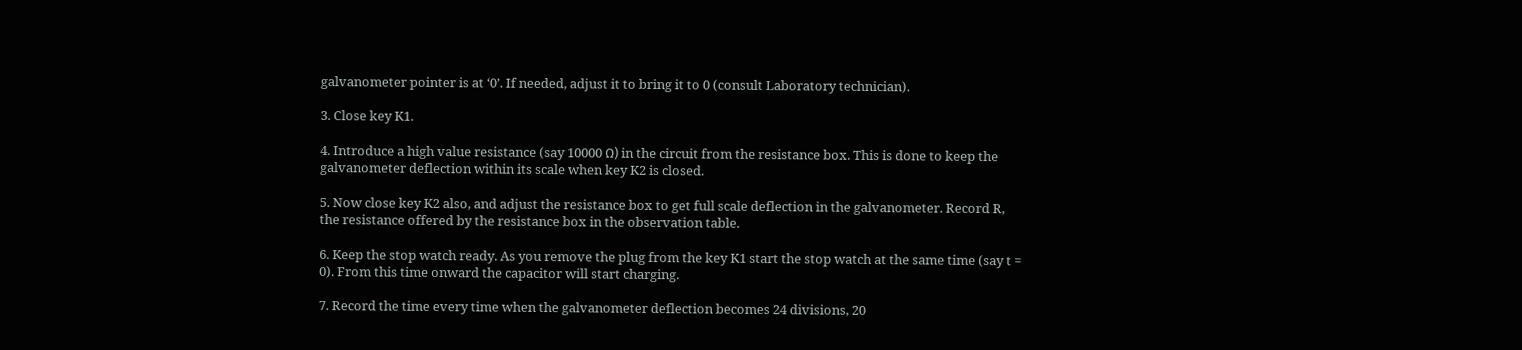galvanometer pointer is at ‘0’. If needed, adjust it to bring it to 0 (consult Laboratory technician).

3. Close key K1.

4. Introduce a high value resistance (say 10000 Ω) in the circuit from the resistance box. This is done to keep the galvanometer deflection within its scale when key K2 is closed.

5. Now close key K2 also, and adjust the resistance box to get full scale deflection in the galvanometer. Record R, the resistance offered by the resistance box in the observation table.

6. Keep the stop watch ready. As you remove the plug from the key K1 start the stop watch at the same time (say t = 0). From this time onward the capacitor will start charging.

7. Record the time every time when the galvanometer deflection becomes 24 divisions, 20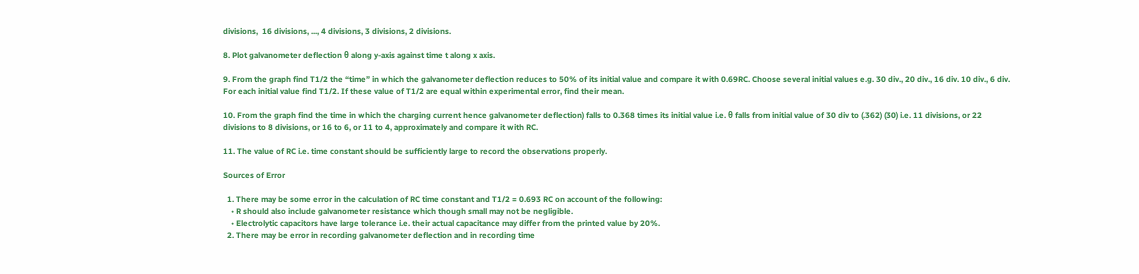divisions,  16 divisions, ..., 4 divisions, 3 divisions, 2 divisions.

8. Plot galvanometer deflection θ along y-axis against time t along x axis.

9. From the graph find T1/2 the “time” in which the galvanometer deflection reduces to 50% of its initial value and compare it with 0.69RC. Choose several initial values e.g. 30 div., 20 div., 16 div. 10 div., 6 div. For each initial value find T1/2. If these value of T1/2 are equal within experimental error, find their mean.

10. From the graph find the time in which the charging current hence galvanometer deflection) falls to 0.368 times its initial value i.e. θ falls from initial value of 30 div to (.362) (30) i.e. 11 divisions, or 22 divisions to 8 divisions, or 16 to 6, or 11 to 4, approximately and compare it with RC.

11. The value of RC i.e. time constant should be sufficiently large to record the observations properly.

Sources of Error

  1. There may be some error in the calculation of RC time constant and T1/2 = 0.693 RC on account of the following:
    • R should also include galvanometer resistance which though small may not be negligible.
    • Electrolytic capacitors have large tolerance i.e. their actual capacitance may differ from the printed value by 20%.
  2. There may be error in recording galvanometer deflection and in recording time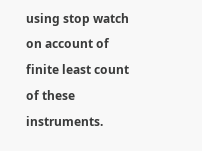using stop watch on account of finite least count of these instruments.